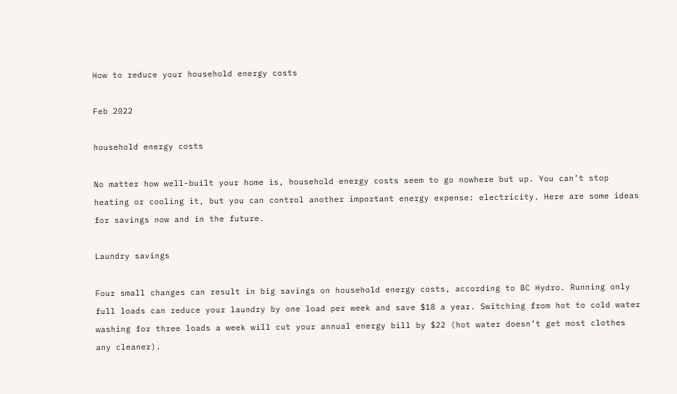How to reduce your household energy costs

Feb 2022

household energy costs

No matter how well-built your home is, household energy costs seem to go nowhere but up. You can’t stop heating or cooling it, but you can control another important energy expense: electricity. Here are some ideas for savings now and in the future.

Laundry savings

Four small changes can result in big savings on household energy costs, according to BC Hydro. Running only full loads can reduce your laundry by one load per week and save $18 a year. Switching from hot to cold water washing for three loads a week will cut your annual energy bill by $22 (hot water doesn’t get most clothes any cleaner).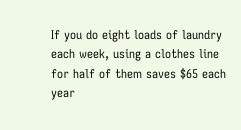If you do eight loads of laundry each week, using a clothes line for half of them saves $65 each year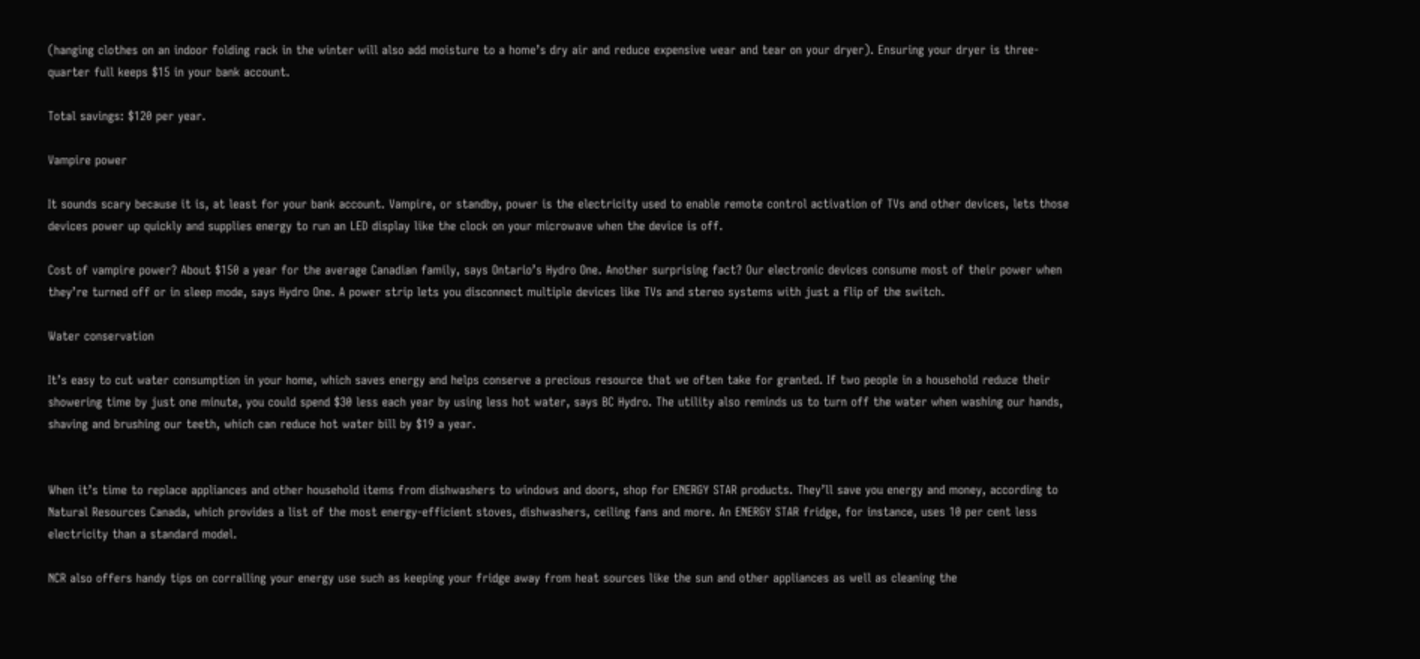(hanging clothes on an indoor folding rack in the winter will also add moisture to a home’s dry air and reduce expensive wear and tear on your dryer). Ensuring your dryer is three-quarter full keeps $15 in your bank account.

Total savings: $120 per year.

Vampire power

It sounds scary because it is, at least for your bank account. Vampire, or standby, power is the electricity used to enable remote control activation of TVs and other devices, lets those devices power up quickly and supplies energy to run an LED display like the clock on your microwave when the device is off.

Cost of vampire power? About $150 a year for the average Canadian family, says Ontario’s Hydro One. Another surprising fact? Our electronic devices consume most of their power when they’re turned off or in sleep mode, says Hydro One. A power strip lets you disconnect multiple devices like TVs and stereo systems with just a flip of the switch.

Water conservation

It’s easy to cut water consumption in your home, which saves energy and helps conserve a precious resource that we often take for granted. If two people in a household reduce their showering time by just one minute, you could spend $30 less each year by using less hot water, says BC Hydro. The utility also reminds us to turn off the water when washing our hands, shaving and brushing our teeth, which can reduce hot water bill by $19 a year.


When it’s time to replace appliances and other household items from dishwashers to windows and doors, shop for ENERGY STAR products. They’ll save you energy and money, according to Natural Resources Canada, which provides a list of the most energy-efficient stoves, dishwashers, ceiling fans and more. An ENERGY STAR fridge, for instance, uses 10 per cent less electricity than a standard model.

NCR also offers handy tips on corralling your energy use such as keeping your fridge away from heat sources like the sun and other appliances as well as cleaning the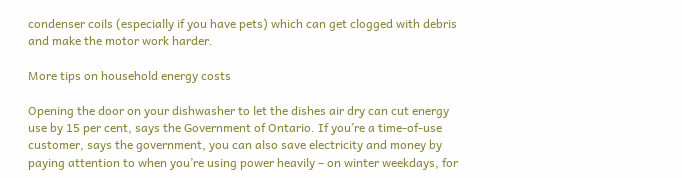condenser coils (especially if you have pets) which can get clogged with debris and make the motor work harder.

More tips on household energy costs

Opening the door on your dishwasher to let the dishes air dry can cut energy use by 15 per cent, says the Government of Ontario. If you’re a time-of-use customer, says the government, you can also save electricity and money by paying attention to when you’re using power heavily – on winter weekdays, for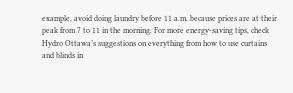example, avoid doing laundry before 11 a.m. because prices are at their peak from 7 to 11 in the morning. For more energy-saving tips, check Hydro Ottawa’s suggestions on everything from how to use curtains and blinds in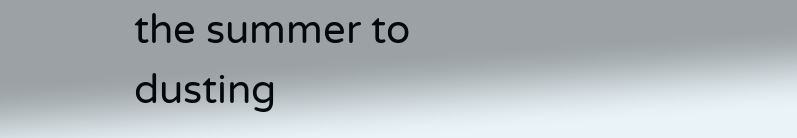the summer to dusting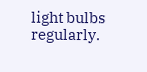light bulbs regularly.